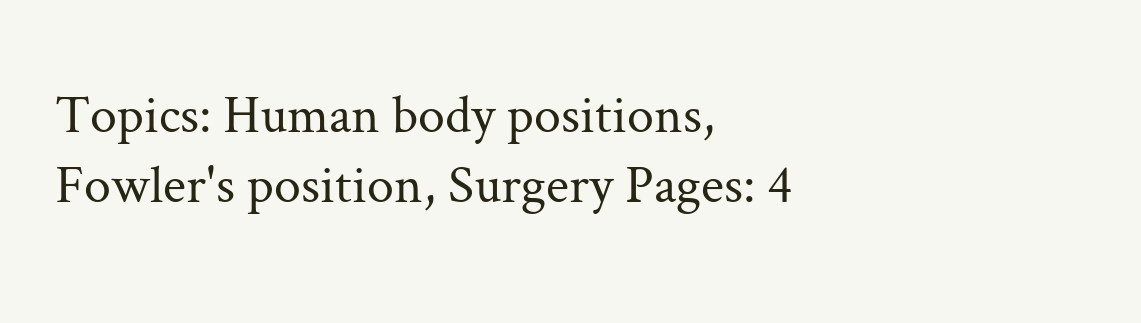Topics: Human body positions, Fowler's position, Surgery Pages: 4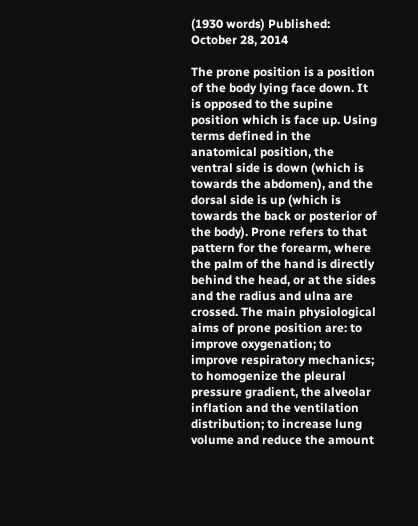(1930 words) Published: October 28, 2014

The prone position is a position of the body lying face down. It is opposed to the supine position which is face up. Using terms defined in the anatomical position, the ventral side is down (which is towards the abdomen), and the dorsal side is up (which is towards the back or posterior of the body). Prone refers to that pattern for the forearm, where the palm of the hand is directly behind the head, or at the sides and the radius and ulna are crossed. The main physiological aims of prone position are: to improve oxygenation; to improve respiratory mechanics; to homogenize the pleural pressure gradient, the alveolar inflation and the ventilation distribution; to increase lung volume and reduce the amount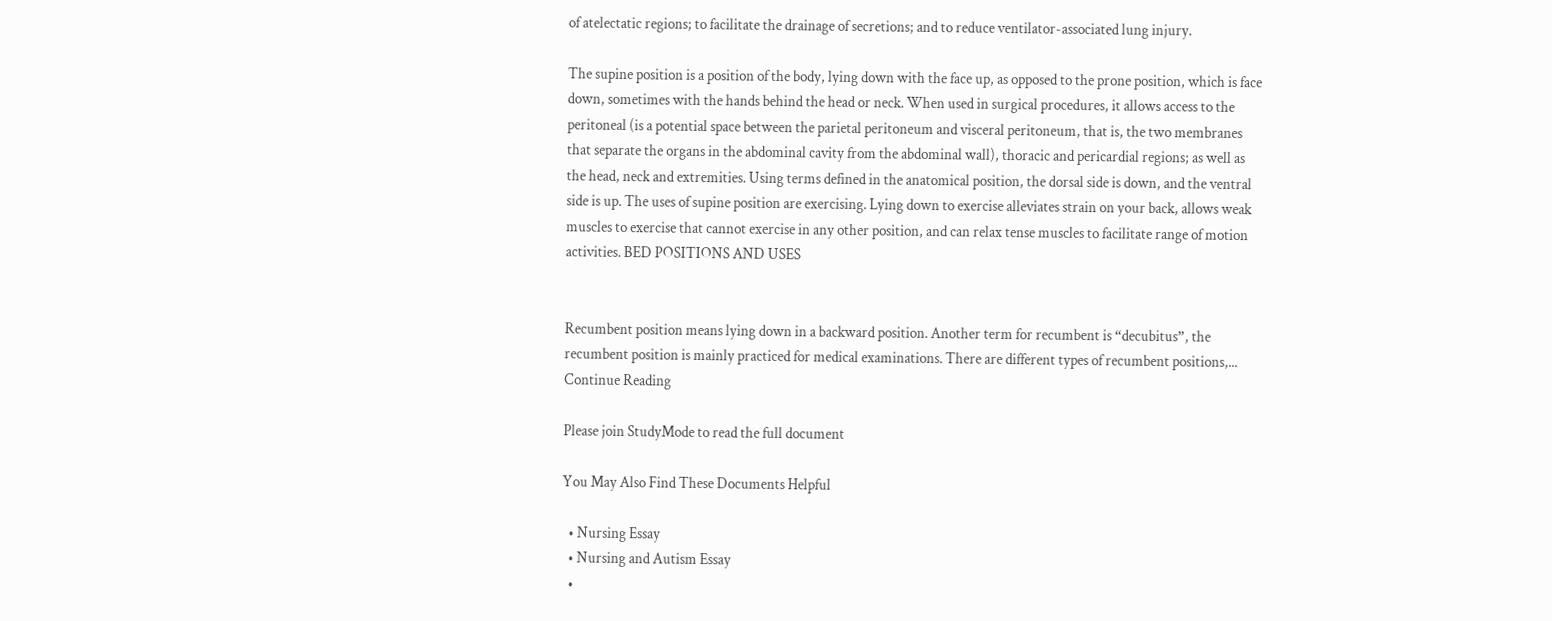of atelectatic regions; to facilitate the drainage of secretions; and to reduce ventilator-associated lung injury.

The supine position is a position of the body, lying down with the face up, as opposed to the prone position, which is face down, sometimes with the hands behind the head or neck. When used in surgical procedures, it allows access to the peritoneal (is a potential space between the parietal peritoneum and visceral peritoneum, that is, the two membranes that separate the organs in the abdominal cavity from the abdominal wall), thoracic and pericardial regions; as well as the head, neck and extremities. Using terms defined in the anatomical position, the dorsal side is down, and the ventral side is up. The uses of supine position are exercising. Lying down to exercise alleviates strain on your back, allows weak muscles to exercise that cannot exercise in any other position, and can relax tense muscles to facilitate range of motion activities. BED POSITIONS AND USES


Recumbent position means lying down in a backward position. Another term for recumbent is “decubitus”, the recumbent position is mainly practiced for medical examinations. There are different types of recumbent positions,...
Continue Reading

Please join StudyMode to read the full document

You May Also Find These Documents Helpful

  • Nursing Essay
  • Nursing and Autism Essay
  •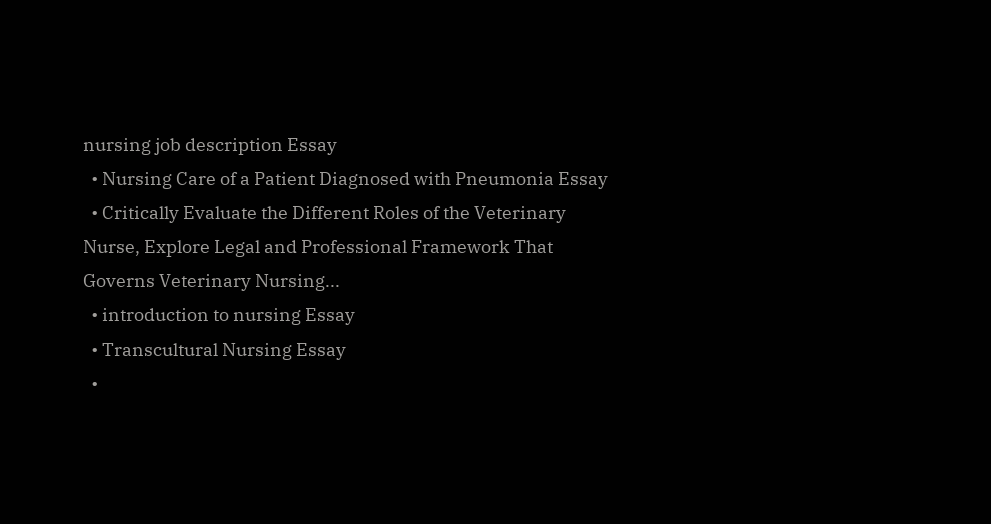nursing job description Essay
  • Nursing Care of a Patient Diagnosed with Pneumonia Essay
  • Critically Evaluate the Different Roles of the Veterinary Nurse, Explore Legal and Professional Framework That Governs Veterinary Nursing...
  • introduction to nursing Essay
  • Transcultural Nursing Essay
  •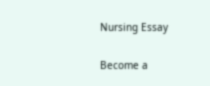Nursing Essay

Become a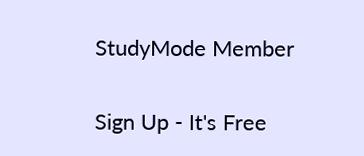StudyMode Member

Sign Up - It's Free